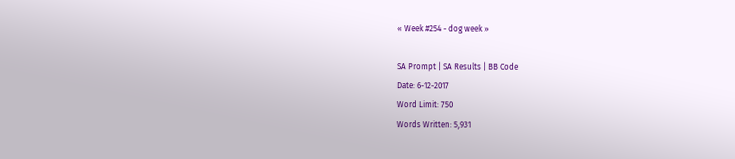« Week #254 - dog week »

SA Prompt | SA Results | BB Code
Date: 6-12-2017
Word Limit: 750
Words Written: 5,931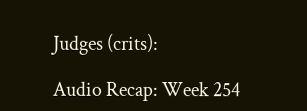Judges (crits):

Audio Recap: Week 254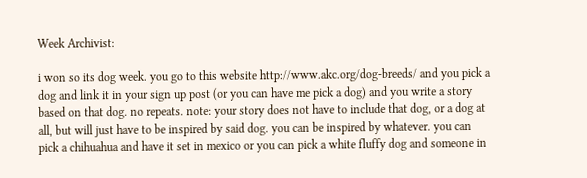Week Archivist:

i won so its dog week. you go to this website http://www.akc.org/dog-breeds/ and you pick a dog and link it in your sign up post (or you can have me pick a dog) and you write a story based on that dog. no repeats. note: your story does not have to include that dog, or a dog at all, but will just have to be inspired by said dog. you can be inspired by whatever. you can pick a chihuahua and have it set in mexico or you can pick a white fluffy dog and someone in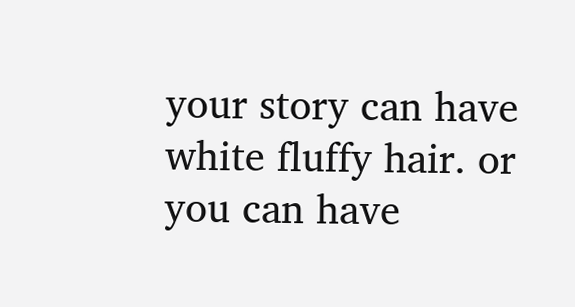your story can have white fluffy hair. or you can have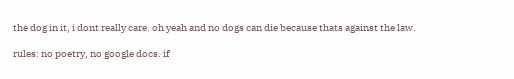the dog in it, i dont really care. oh yeah and no dogs can die because thats against the law.

rules: no poetry, no google docs. if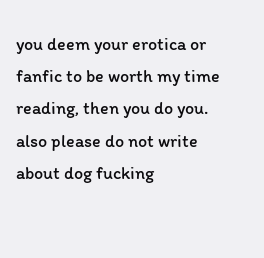you deem your erotica or fanfic to be worth my time reading, then you do you. also please do not write about dog fucking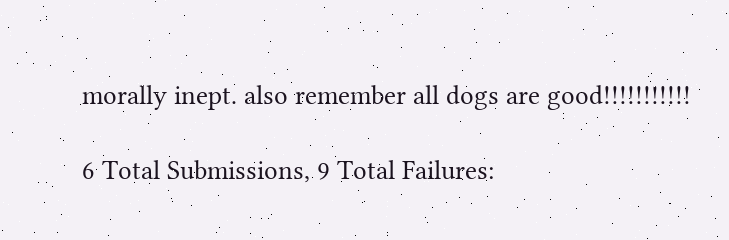morally inept. also remember all dogs are good!!!!!!!!!!!

6 Total Submissions, 9 Total Failures: